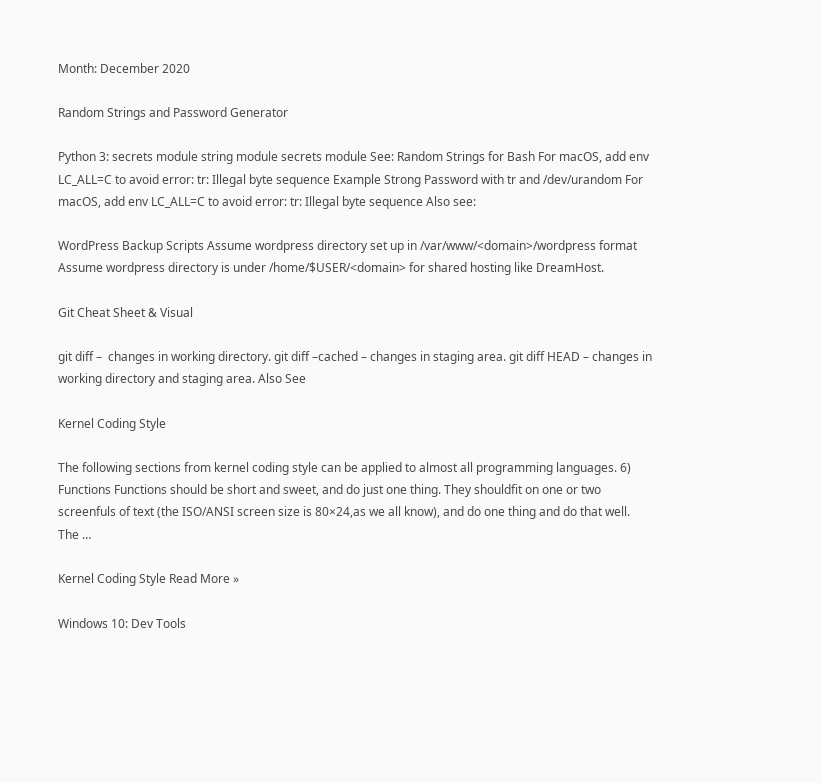Month: December 2020

Random Strings and Password Generator

Python 3: secrets module string module secrets module See: Random Strings for Bash For macOS, add env LC_ALL=C to avoid error: tr: Illegal byte sequence Example Strong Password with tr and /dev/urandom For macOS, add env LC_ALL=C to avoid error: tr: Illegal byte sequence Also see:

WordPress Backup Scripts Assume wordpress directory set up in /var/www/<domain>/wordpress format Assume wordpress directory is under /home/$USER/<domain> for shared hosting like DreamHost.

Git Cheat Sheet & Visual

git diff –  changes in working directory. git diff –cached – changes in staging area. git diff HEAD – changes in working directory and staging area. Also See

Kernel Coding Style

The following sections from kernel coding style can be applied to almost all programming languages. 6) Functions Functions should be short and sweet, and do just one thing. They shouldfit on one or two screenfuls of text (the ISO/ANSI screen size is 80×24,as we all know), and do one thing and do that well. The …

Kernel Coding Style Read More »

Windows 10: Dev Tools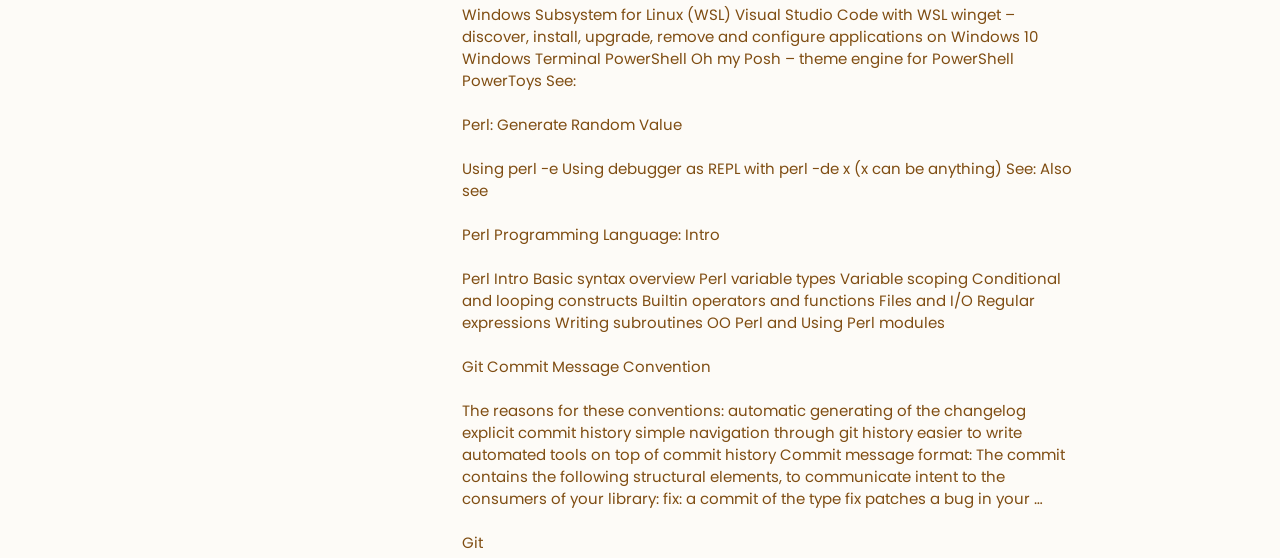Windows Subsystem for Linux (WSL) Visual Studio Code with WSL winget – discover, install, upgrade, remove and configure applications on Windows 10 Windows Terminal PowerShell Oh my Posh – theme engine for PowerShell PowerToys See:

Perl: Generate Random Value

Using perl -e Using debugger as REPL with perl -de x (x can be anything) See: Also see

Perl Programming Language: Intro

Perl Intro Basic syntax overview Perl variable types Variable scoping Conditional and looping constructs Builtin operators and functions Files and I/O Regular expressions Writing subroutines OO Perl and Using Perl modules

Git Commit Message Convention

The reasons for these conventions: automatic generating of the changelog explicit commit history simple navigation through git history easier to write automated tools on top of commit history Commit message format: The commit contains the following structural elements, to communicate intent to the consumers of your library: fix: a commit of the type fix patches a bug in your …

Git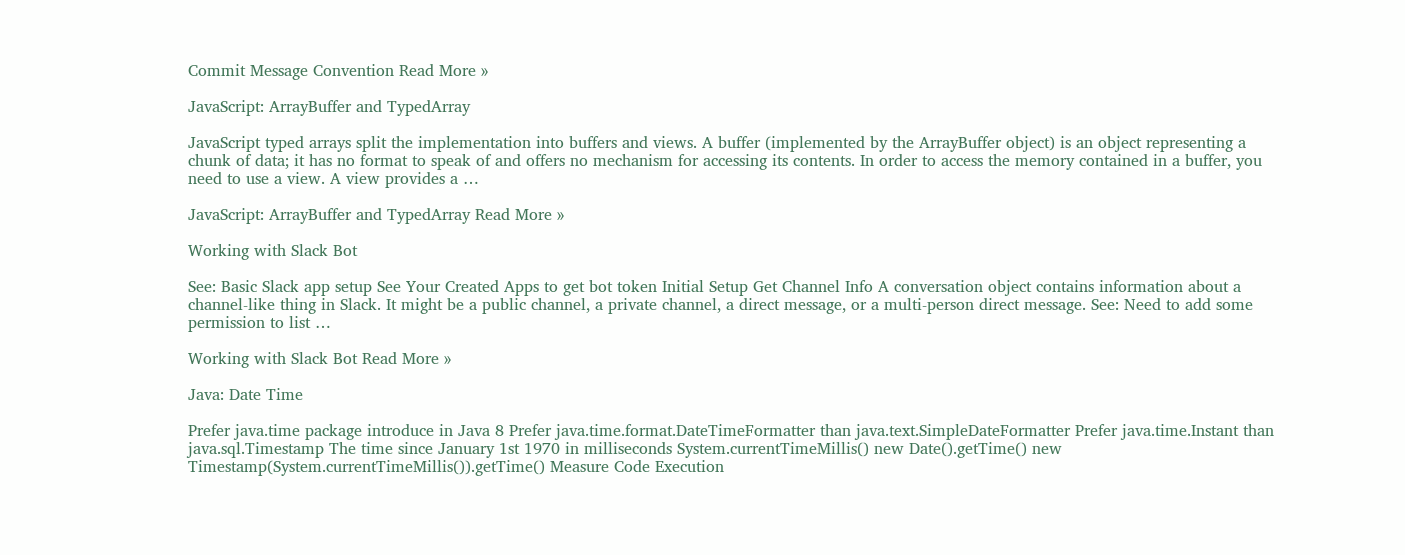Commit Message Convention Read More »

JavaScript: ArrayBuffer and TypedArray

JavaScript typed arrays split the implementation into buffers and views. A buffer (implemented by the ArrayBuffer object) is an object representing a chunk of data; it has no format to speak of and offers no mechanism for accessing its contents. In order to access the memory contained in a buffer, you need to use a view. A view provides a …

JavaScript: ArrayBuffer and TypedArray Read More »

Working with Slack Bot

See: Basic Slack app setup See Your Created Apps to get bot token Initial Setup Get Channel Info A conversation object contains information about a channel-like thing in Slack. It might be a public channel, a private channel, a direct message, or a multi-person direct message. See: Need to add some permission to list …

Working with Slack Bot Read More »

Java: Date Time

Prefer java.time package introduce in Java 8 Prefer java.time.format.DateTimeFormatter than java.text.SimpleDateFormatter Prefer java.time.Instant than java.sql.Timestamp The time since January 1st 1970 in milliseconds System.currentTimeMillis() new Date().getTime() new Timestamp(System.currentTimeMillis()).getTime() Measure Code Execution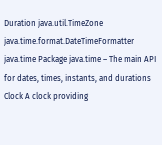Duration java.util.TimeZone java.time.format.DateTimeFormatter java.time Package java.time – The main API for dates, times, instants, and durations Clock A clock providing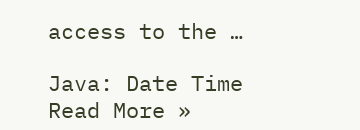access to the …

Java: Date Time Read More »